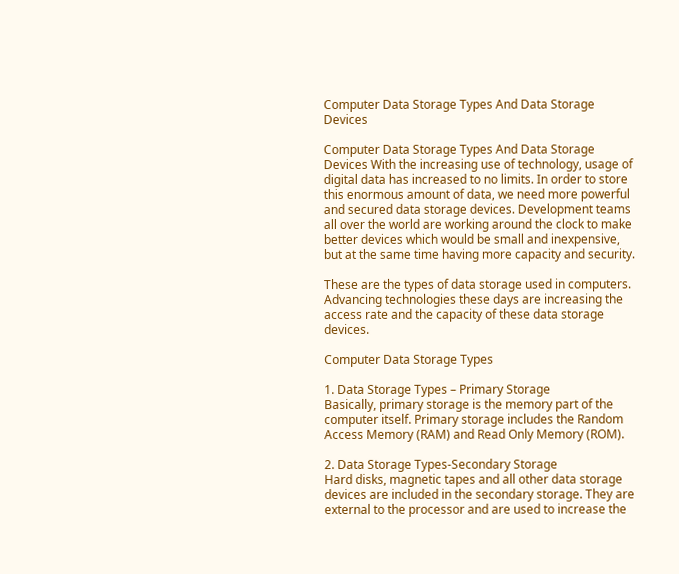Computer Data Storage Types And Data Storage Devices

Computer Data Storage Types And Data Storage Devices With the increasing use of technology, usage of digital data has increased to no limits. In order to store this enormous amount of data, we need more powerful and secured data storage devices. Development teams all over the world are working around the clock to make better devices which would be small and inexpensive, but at the same time having more capacity and security.

These are the types of data storage used in computers. Advancing technologies these days are increasing the access rate and the capacity of these data storage devices.

Computer Data Storage Types

1. Data Storage Types – Primary Storage
Basically, primary storage is the memory part of the computer itself. Primary storage includes the Random Access Memory (RAM) and Read Only Memory (ROM).

2. Data Storage Types-Secondary Storage
Hard disks, magnetic tapes and all other data storage devices are included in the secondary storage. They are external to the processor and are used to increase the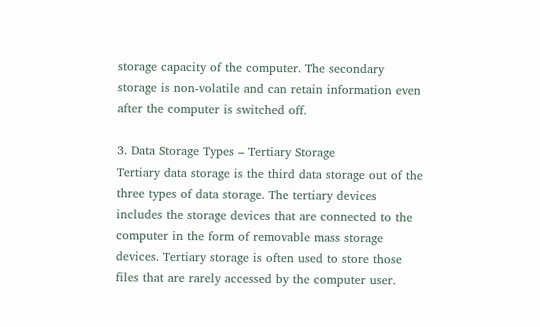storage capacity of the computer. The secondary storage is non-volatile and can retain information even after the computer is switched off.

3. Data Storage Types – Tertiary Storage
Tertiary data storage is the third data storage out of the three types of data storage. The tertiary devices includes the storage devices that are connected to the computer in the form of removable mass storage devices. Tertiary storage is often used to store those files that are rarely accessed by the computer user.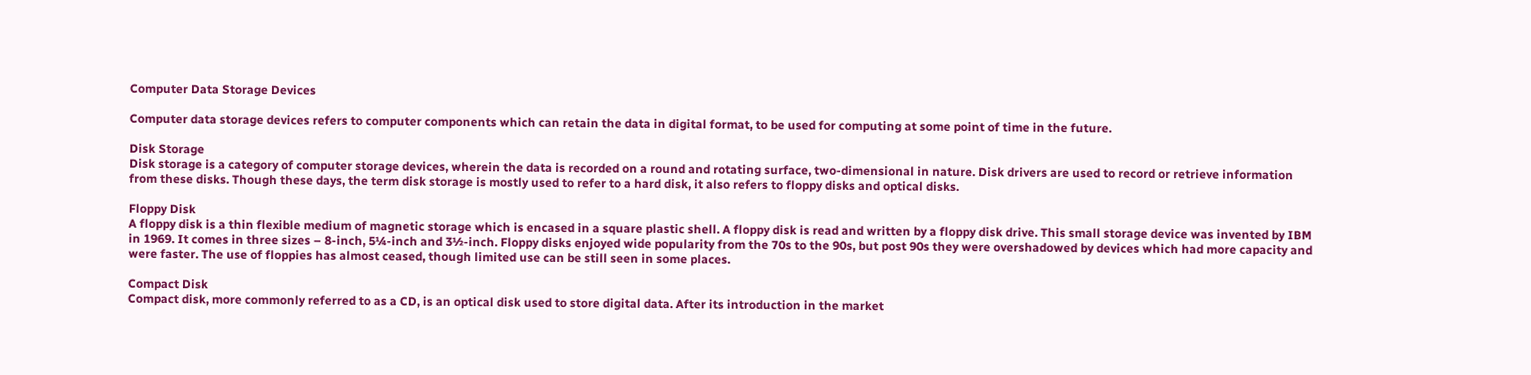Computer Data Storage Devices

Computer data storage devices refers to computer components which can retain the data in digital format, to be used for computing at some point of time in the future.

Disk Storage
Disk storage is a category of computer storage devices, wherein the data is recorded on a round and rotating surface, two-dimensional in nature. Disk drivers are used to record or retrieve information from these disks. Though these days, the term disk storage is mostly used to refer to a hard disk, it also refers to floppy disks and optical disks.

Floppy Disk
A floppy disk is a thin flexible medium of magnetic storage which is encased in a square plastic shell. A floppy disk is read and written by a floppy disk drive. This small storage device was invented by IBM in 1969. It comes in three sizes – 8-inch, 5¼-inch and 3½-inch. Floppy disks enjoyed wide popularity from the 70s to the 90s, but post 90s they were overshadowed by devices which had more capacity and were faster. The use of floppies has almost ceased, though limited use can be still seen in some places.

Compact Disk
Compact disk, more commonly referred to as a CD, is an optical disk used to store digital data. After its introduction in the market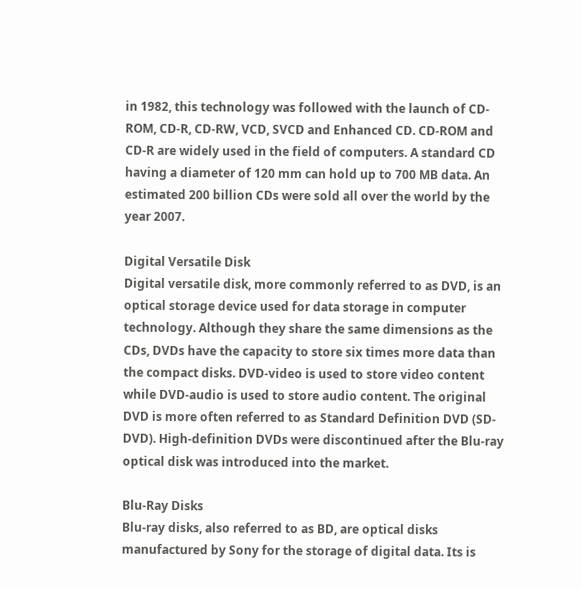in 1982, this technology was followed with the launch of CD-ROM, CD-R, CD-RW, VCD, SVCD and Enhanced CD. CD-ROM and CD-R are widely used in the field of computers. A standard CD having a diameter of 120 mm can hold up to 700 MB data. An estimated 200 billion CDs were sold all over the world by the year 2007.

Digital Versatile Disk
Digital versatile disk, more commonly referred to as DVD, is an optical storage device used for data storage in computer technology. Although they share the same dimensions as the CDs, DVDs have the capacity to store six times more data than the compact disks. DVD-video is used to store video content while DVD-audio is used to store audio content. The original DVD is more often referred to as Standard Definition DVD (SD-DVD). High-definition DVDs were discontinued after the Blu-ray optical disk was introduced into the market.

Blu-Ray Disks
Blu-ray disks, also referred to as BD, are optical disks manufactured by Sony for the storage of digital data. Its is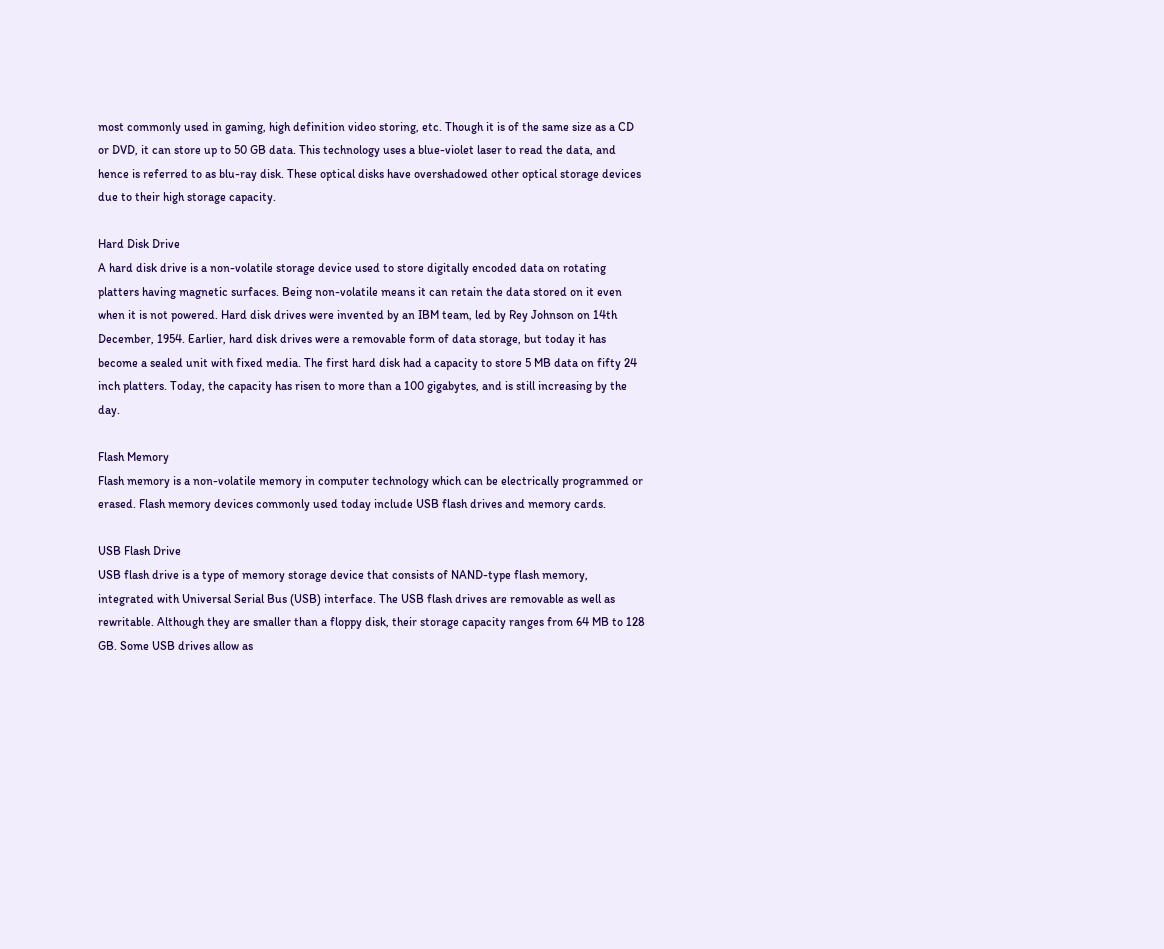most commonly used in gaming, high definition video storing, etc. Though it is of the same size as a CD or DVD, it can store up to 50 GB data. This technology uses a blue-violet laser to read the data, and hence is referred to as blu-ray disk. These optical disks have overshadowed other optical storage devices due to their high storage capacity.

Hard Disk Drive
A hard disk drive is a non-volatile storage device used to store digitally encoded data on rotating platters having magnetic surfaces. Being non-volatile means it can retain the data stored on it even when it is not powered. Hard disk drives were invented by an IBM team, led by Rey Johnson on 14th December, 1954. Earlier, hard disk drives were a removable form of data storage, but today it has become a sealed unit with fixed media. The first hard disk had a capacity to store 5 MB data on fifty 24 inch platters. Today, the capacity has risen to more than a 100 gigabytes, and is still increasing by the day.

Flash Memory
Flash memory is a non-volatile memory in computer technology which can be electrically programmed or erased. Flash memory devices commonly used today include USB flash drives and memory cards.

USB Flash Drive
USB flash drive is a type of memory storage device that consists of NAND-type flash memory, integrated with Universal Serial Bus (USB) interface. The USB flash drives are removable as well as rewritable. Although they are smaller than a floppy disk, their storage capacity ranges from 64 MB to 128 GB. Some USB drives allow as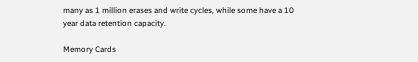many as 1 million erases and write cycles, while some have a 10 year data retention capacity.

Memory Cards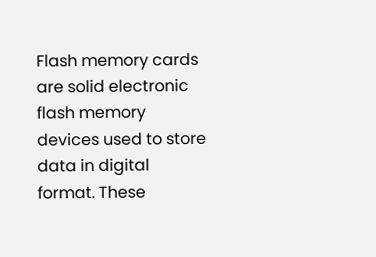Flash memory cards are solid electronic flash memory devices used to store data in digital format. These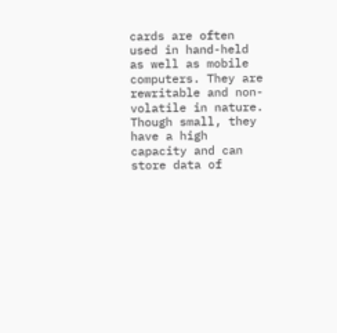cards are often used in hand-held as well as mobile computers. They are rewritable and non-volatile in nature. Though small, they have a high capacity and can store data of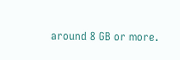around 8 GB or more.